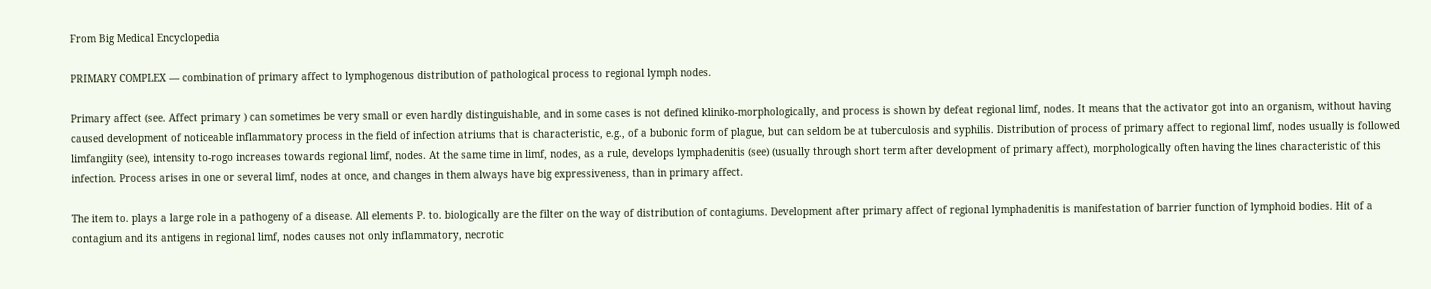From Big Medical Encyclopedia

PRIMARY COMPLEX — combination of primary affect to lymphogenous distribution of pathological process to regional lymph nodes.

Primary affect (see. Affect primary ) can sometimes be very small or even hardly distinguishable, and in some cases is not defined kliniko-morphologically, and process is shown by defeat regional limf, nodes. It means that the activator got into an organism, without having caused development of noticeable inflammatory process in the field of infection atriums that is characteristic, e.g., of a bubonic form of plague, but can seldom be at tuberculosis and syphilis. Distribution of process of primary affect to regional limf, nodes usually is followed limfangiity (see), intensity to-rogo increases towards regional limf, nodes. At the same time in limf, nodes, as a rule, develops lymphadenitis (see) (usually through short term after development of primary affect), morphologically often having the lines characteristic of this infection. Process arises in one or several limf, nodes at once, and changes in them always have big expressiveness, than in primary affect.

The item to. plays a large role in a pathogeny of a disease. All elements P. to. biologically are the filter on the way of distribution of contagiums. Development after primary affect of regional lymphadenitis is manifestation of barrier function of lymphoid bodies. Hit of a contagium and its antigens in regional limf, nodes causes not only inflammatory, necrotic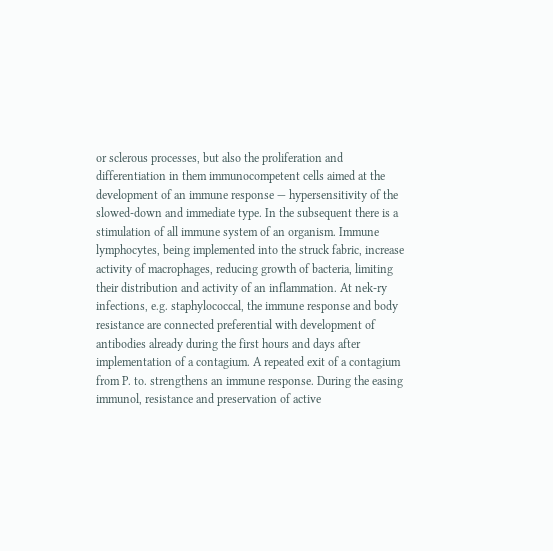or sclerous processes, but also the proliferation and differentiation in them immunocompetent cells aimed at the development of an immune response — hypersensitivity of the slowed-down and immediate type. In the subsequent there is a stimulation of all immune system of an organism. Immune lymphocytes, being implemented into the struck fabric, increase activity of macrophages, reducing growth of bacteria, limiting their distribution and activity of an inflammation. At nek-ry infections, e.g. staphylococcal, the immune response and body resistance are connected preferential with development of antibodies already during the first hours and days after implementation of a contagium. A repeated exit of a contagium from P. to. strengthens an immune response. During the easing immunol, resistance and preservation of active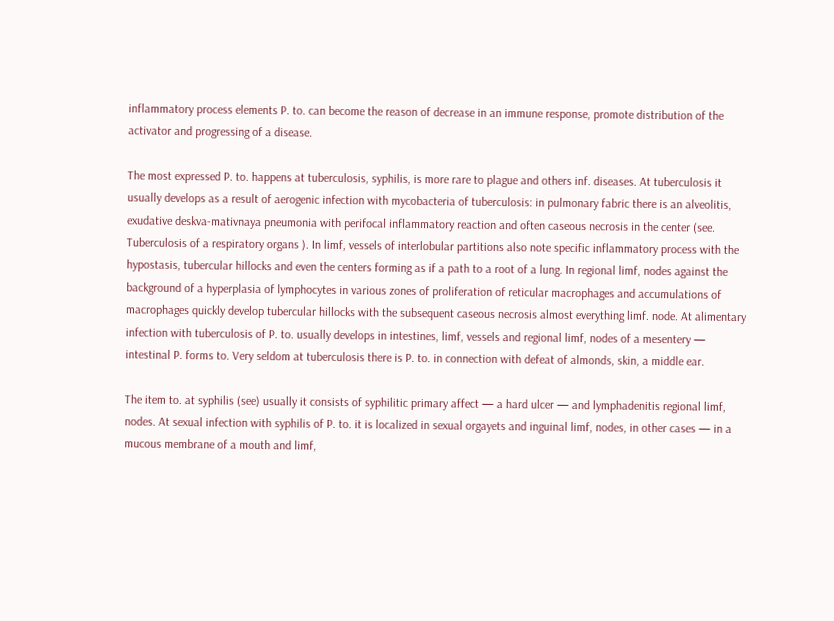inflammatory process elements P. to. can become the reason of decrease in an immune response, promote distribution of the activator and progressing of a disease.

The most expressed P. to. happens at tuberculosis, syphilis, is more rare to plague and others inf. diseases. At tuberculosis it usually develops as a result of aerogenic infection with mycobacteria of tuberculosis: in pulmonary fabric there is an alveolitis, exudative deskva-mativnaya pneumonia with perifocal inflammatory reaction and often caseous necrosis in the center (see. Tuberculosis of a respiratory organs ). In limf, vessels of interlobular partitions also note specific inflammatory process with the hypostasis, tubercular hillocks and even the centers forming as if a path to a root of a lung. In regional limf, nodes against the background of a hyperplasia of lymphocytes in various zones of proliferation of reticular macrophages and accumulations of macrophages quickly develop tubercular hillocks with the subsequent caseous necrosis almost everything limf. node. At alimentary infection with tuberculosis of P. to. usually develops in intestines, limf, vessels and regional limf, nodes of a mesentery — intestinal P. forms to. Very seldom at tuberculosis there is P. to. in connection with defeat of almonds, skin, a middle ear.

The item to. at syphilis (see) usually it consists of syphilitic primary affect — a hard ulcer — and lymphadenitis regional limf, nodes. At sexual infection with syphilis of P. to. it is localized in sexual orgayets and inguinal limf, nodes, in other cases — in a mucous membrane of a mouth and limf,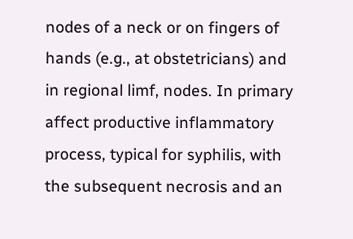nodes of a neck or on fingers of hands (e.g., at obstetricians) and in regional limf, nodes. In primary affect productive inflammatory process, typical for syphilis, with the subsequent necrosis and an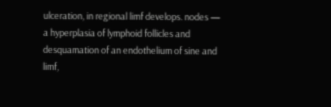ulceration, in regional limf develops. nodes — a hyperplasia of lymphoid follicles and desquamation of an endothelium of sine and limf,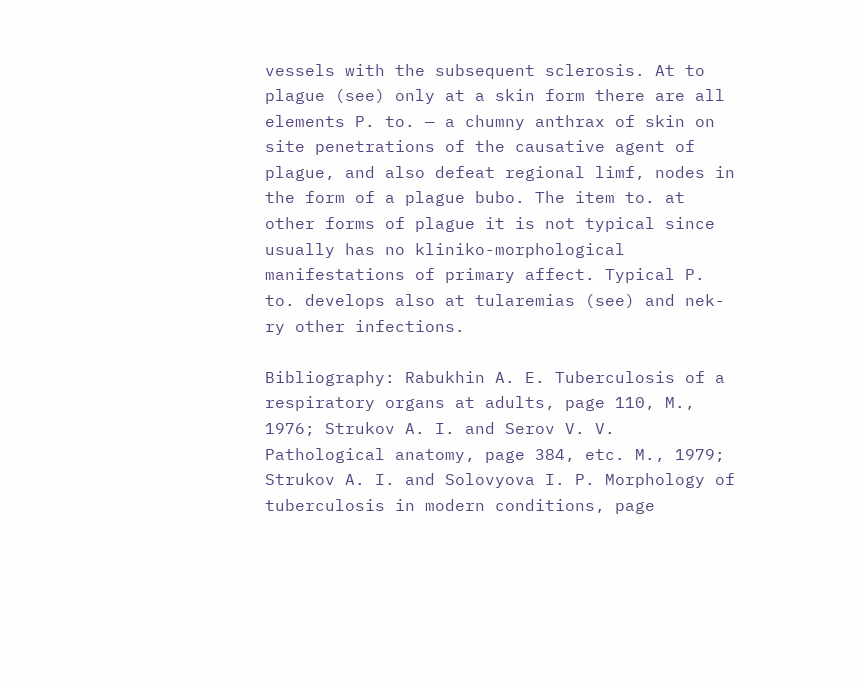vessels with the subsequent sclerosis. At to plague (see) only at a skin form there are all elements P. to. — a chumny anthrax of skin on site penetrations of the causative agent of plague, and also defeat regional limf, nodes in the form of a plague bubo. The item to. at other forms of plague it is not typical since usually has no kliniko-morphological manifestations of primary affect. Typical P. to. develops also at tularemias (see) and nek-ry other infections.

Bibliography: Rabukhin A. E. Tuberculosis of a respiratory organs at adults, page 110, M., 1976; Strukov A. I. and Serov V. V. Pathological anatomy, page 384, etc. M., 1979; Strukov A. I. and Solovyova I. P. Morphology of tuberculosis in modern conditions, page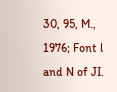30, 95, M., 1976; Font l and N of JI.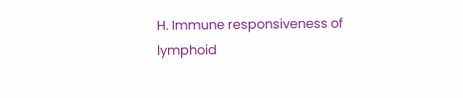H. Immune responsiveness of lymphoid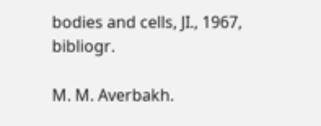bodies and cells, JI., 1967, bibliogr.

M. M. Averbakh.